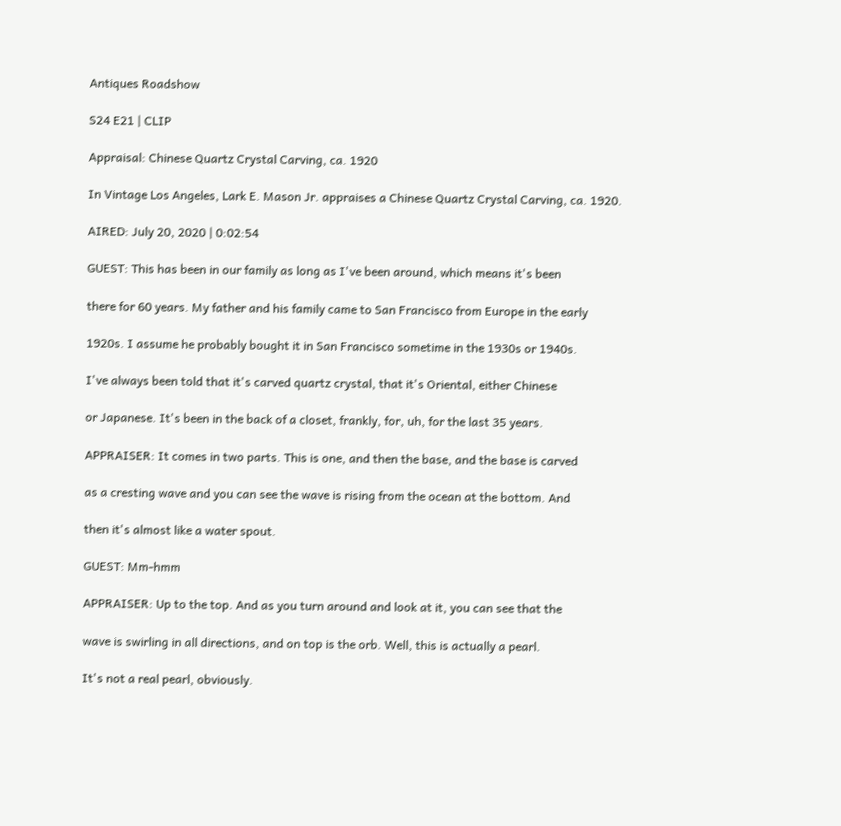Antiques Roadshow

S24 E21 | CLIP

Appraisal: Chinese Quartz Crystal Carving, ca. 1920

In Vintage Los Angeles, Lark E. Mason Jr. appraises a Chinese Quartz Crystal Carving, ca. 1920.

AIRED: July 20, 2020 | 0:02:54

GUEST: This has been in our family as long as I've been around, which means it's been

there for 60 years. My father and his family came to San Francisco from Europe in the early

1920s. I assume he probably bought it in San Francisco sometime in the 1930s or 1940s.

I've always been told that it's carved quartz crystal, that it's Oriental, either Chinese

or Japanese. It's been in the back of a closet, frankly, for, uh, for the last 35 years.

APPRAISER: It comes in two parts. This is one, and then the base, and the base is carved

as a cresting wave and you can see the wave is rising from the ocean at the bottom. And

then it's almost like a water spout.

GUEST: Mm-hmm

APPRAISER: Up to the top. And as you turn around and look at it, you can see that the

wave is swirling in all directions, and on top is the orb. Well, this is actually a pearl.

It's not a real pearl, obviously.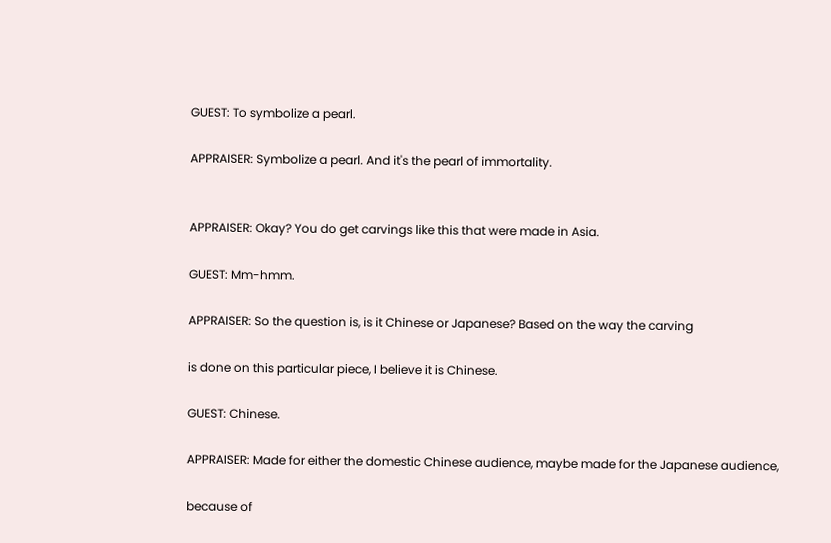GUEST: To symbolize a pearl.

APPRAISER: Symbolize a pearl. And it's the pearl of immortality.


APPRAISER: Okay? You do get carvings like this that were made in Asia.

GUEST: Mm-hmm.

APPRAISER: So the question is, is it Chinese or Japanese? Based on the way the carving

is done on this particular piece, I believe it is Chinese.

GUEST: Chinese.

APPRAISER: Made for either the domestic Chinese audience, maybe made for the Japanese audience,

because of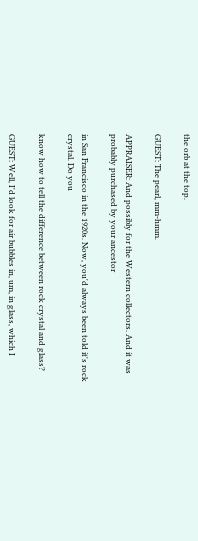the orb at the top.

GUEST: The pearl, mm-hmm.

APPRAISER: And possibly for the Western collectors. And it was probably purchased by your ancestor

in San Francisco in the 1920s. Now, you'd always been told it's rock crystal. Do you

know how to tell the difference between rock crystal and glass?

GUEST: Well, I'd look for air bubbles in, um, in glass, which I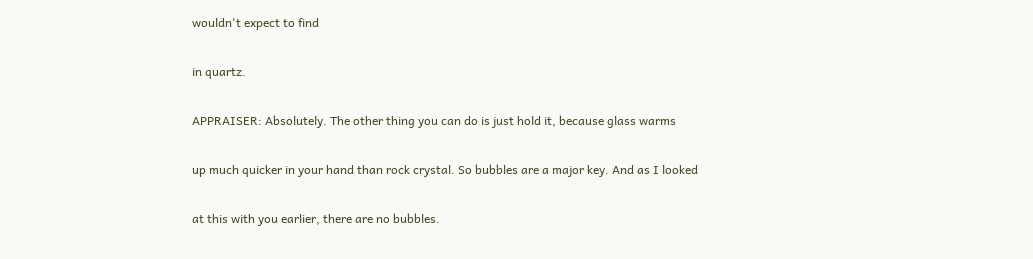wouldn't expect to find

in quartz.

APPRAISER: Absolutely. The other thing you can do is just hold it, because glass warms

up much quicker in your hand than rock crystal. So bubbles are a major key. And as I looked

at this with you earlier, there are no bubbles.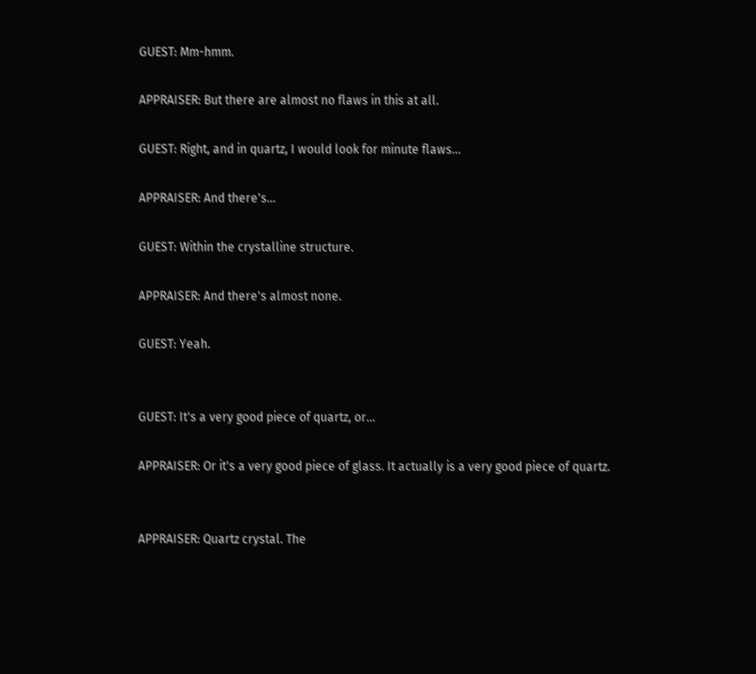GUEST: Mm-hmm.

APPRAISER: But there are almost no flaws in this at all.

GUEST: Right, and in quartz, I would look for minute flaws...

APPRAISER: And there's...

GUEST: Within the crystalline structure.

APPRAISER: And there's almost none.

GUEST: Yeah.


GUEST: It's a very good piece of quartz, or...

APPRAISER: Or it's a very good piece of glass. It actually is a very good piece of quartz.


APPRAISER: Quartz crystal. The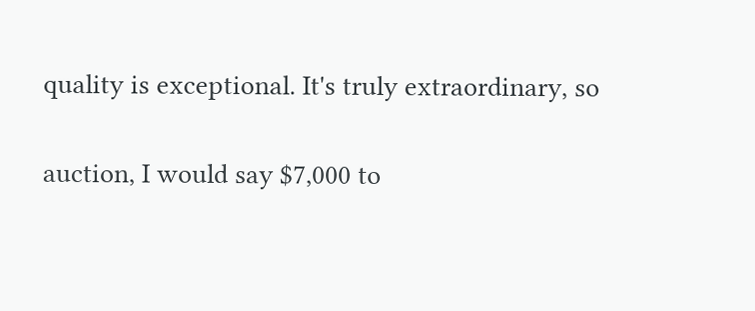quality is exceptional. It's truly extraordinary, so

auction, I would say $7,000 to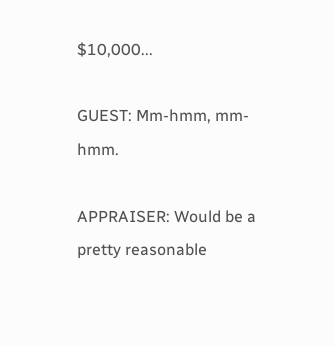$10,000...

GUEST: Mm-hmm, mm-hmm.

APPRAISER: Would be a pretty reasonable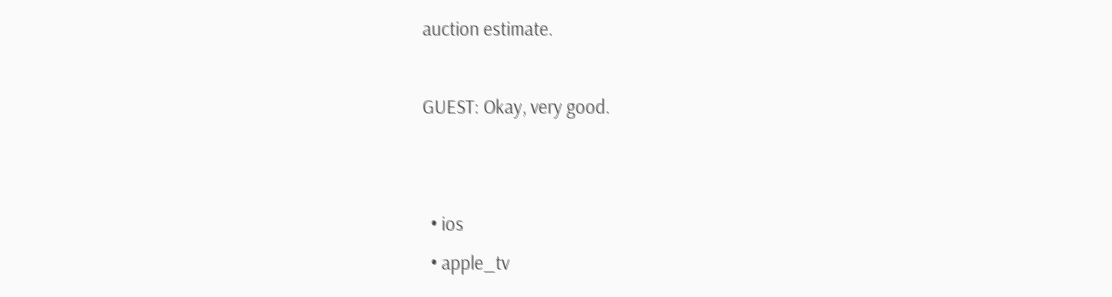auction estimate.

GUEST: Okay, very good.


  • ios
  • apple_tv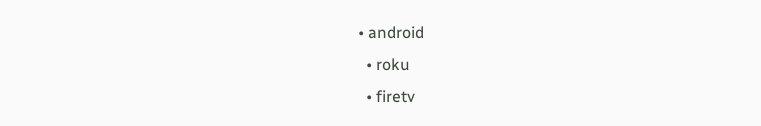• android
  • roku
  • firetv